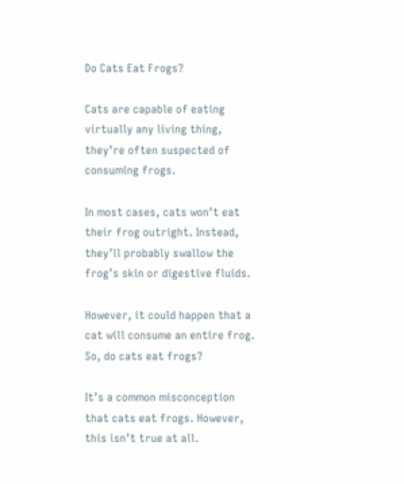Do Cats Eat Frogs?

Cats are capable of eating virtually any living thing, they’re often suspected of consuming frogs.

In most cases, cats won’t eat their frog outright. Instead, they’ll probably swallow the frog’s skin or digestive fluids.

However, it could happen that a cat will consume an entire frog. So, do cats eat frogs?

It’s a common misconception that cats eat frogs. However, this isn’t true at all.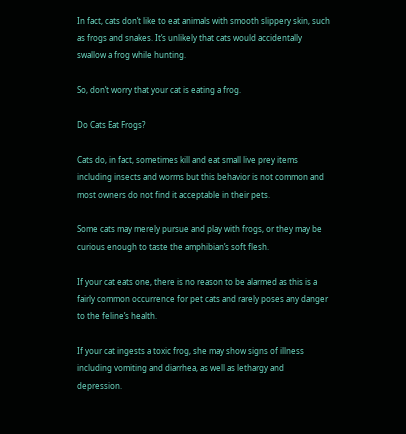In fact, cats don’t like to eat animals with smooth slippery skin, such as frogs and snakes. It’s unlikely that cats would accidentally swallow a frog while hunting.

So, don’t worry that your cat is eating a frog.

Do Cats Eat Frogs?

Cats do, in fact, sometimes kill and eat small live prey items including insects and worms but this behavior is not common and most owners do not find it acceptable in their pets.

Some cats may merely pursue and play with frogs, or they may be curious enough to taste the amphibian’s soft flesh.

If your cat eats one, there is no reason to be alarmed as this is a fairly common occurrence for pet cats and rarely poses any danger to the feline’s health.

If your cat ingests a toxic frog, she may show signs of illness including vomiting and diarrhea, as well as lethargy and depression.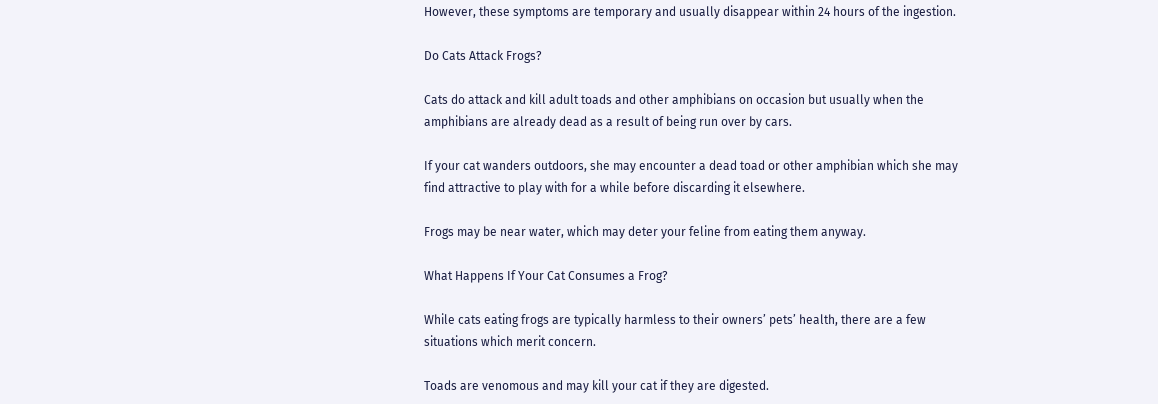However, these symptoms are temporary and usually disappear within 24 hours of the ingestion.

Do Cats Attack Frogs?

Cats do attack and kill adult toads and other amphibians on occasion but usually when the amphibians are already dead as a result of being run over by cars.

If your cat wanders outdoors, she may encounter a dead toad or other amphibian which she may find attractive to play with for a while before discarding it elsewhere.

Frogs may be near water, which may deter your feline from eating them anyway.

What Happens If Your Cat Consumes a Frog?

While cats eating frogs are typically harmless to their owners’ pets’ health, there are a few situations which merit concern.

Toads are venomous and may kill your cat if they are digested.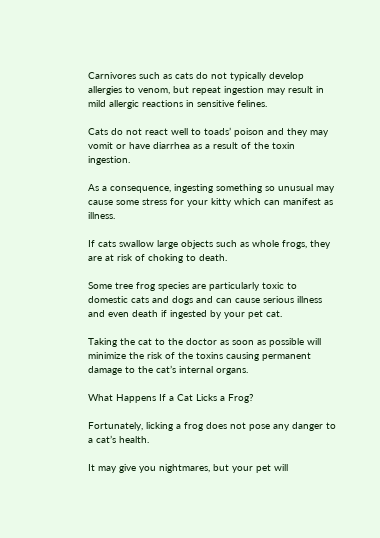Carnivores such as cats do not typically develop allergies to venom, but repeat ingestion may result in mild allergic reactions in sensitive felines.

Cats do not react well to toads’ poison and they may vomit or have diarrhea as a result of the toxin ingestion.

As a consequence, ingesting something so unusual may cause some stress for your kitty which can manifest as illness.

If cats swallow large objects such as whole frogs, they are at risk of choking to death.

Some tree frog species are particularly toxic to domestic cats and dogs and can cause serious illness and even death if ingested by your pet cat.

Taking the cat to the doctor as soon as possible will minimize the risk of the toxins causing permanent damage to the cat’s internal organs.

What Happens If a Cat Licks a Frog?

Fortunately, licking a frog does not pose any danger to a cat’s health.

It may give you nightmares, but your pet will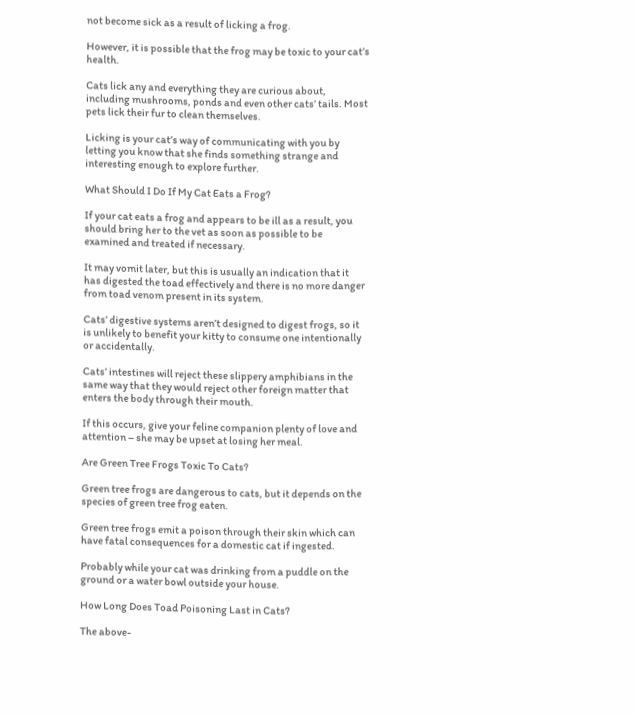not become sick as a result of licking a frog.

However, it is possible that the frog may be toxic to your cat’s health.

Cats lick any and everything they are curious about, including mushrooms, ponds and even other cats’ tails. Most pets lick their fur to clean themselves.

Licking is your cat’s way of communicating with you by letting you know that she finds something strange and interesting enough to explore further.

What Should I Do If My Cat Eats a Frog?

If your cat eats a frog and appears to be ill as a result, you should bring her to the vet as soon as possible to be examined and treated if necessary.

It may vomit later, but this is usually an indication that it has digested the toad effectively and there is no more danger from toad venom present in its system.

Cats’ digestive systems aren’t designed to digest frogs, so it is unlikely to benefit your kitty to consume one intentionally or accidentally.

Cats’ intestines will reject these slippery amphibians in the same way that they would reject other foreign matter that enters the body through their mouth.

If this occurs, give your feline companion plenty of love and attention – she may be upset at losing her meal.

Are Green Tree Frogs Toxic To Cats?

Green tree frogs are dangerous to cats, but it depends on the species of green tree frog eaten.

Green tree frogs emit a poison through their skin which can have fatal consequences for a domestic cat if ingested.

Probably while your cat was drinking from a puddle on the ground or a water bowl outside your house.

How Long Does Toad Poisoning Last in Cats?

The above-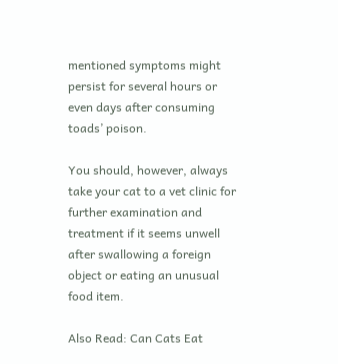mentioned symptoms might persist for several hours or even days after consuming toads’ poison.

You should, however, always take your cat to a vet clinic for further examination and treatment if it seems unwell after swallowing a foreign object or eating an unusual food item.

Also Read: Can Cats Eat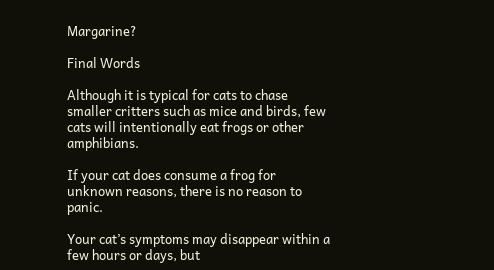Margarine?

Final Words

Although it is typical for cats to chase smaller critters such as mice and birds, few cats will intentionally eat frogs or other amphibians.

If your cat does consume a frog for unknown reasons, there is no reason to panic.

Your cat’s symptoms may disappear within a few hours or days, but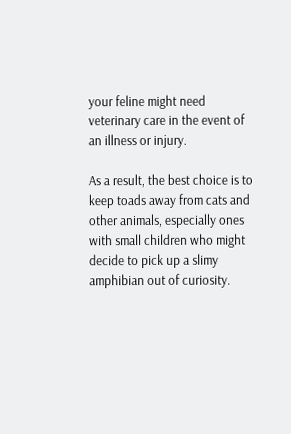your feline might need veterinary care in the event of an illness or injury.

As a result, the best choice is to keep toads away from cats and other animals, especially ones with small children who might decide to pick up a slimy amphibian out of curiosity.